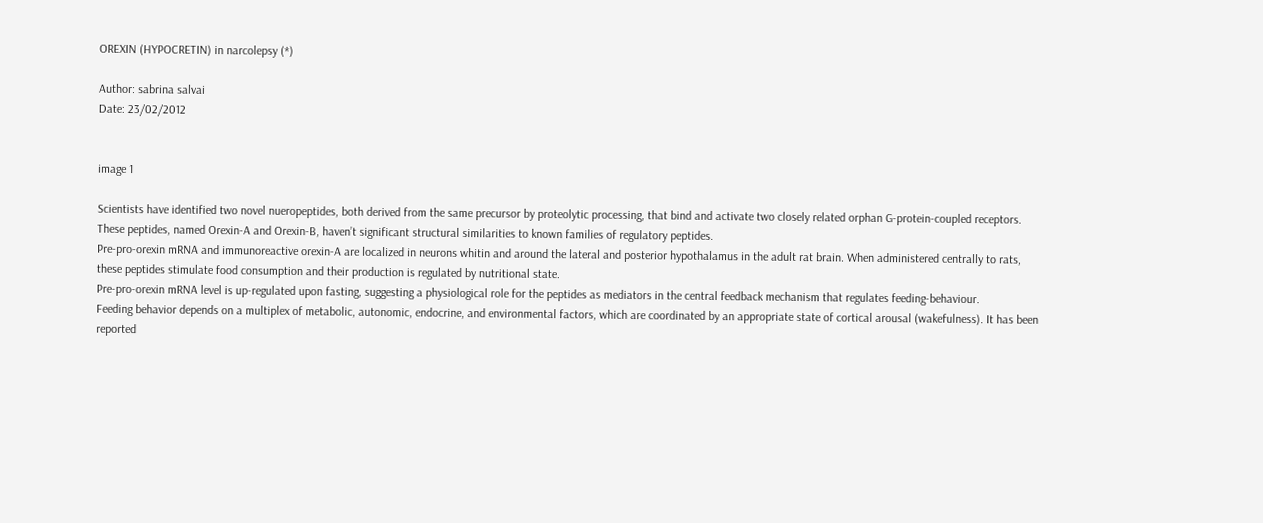OREXIN (HYPOCRETIN) in narcolepsy (*)

Author: sabrina salvai
Date: 23/02/2012


image 1

Scientists have identified two novel nueropeptides, both derived from the same precursor by proteolytic processing, that bind and activate two closely related orphan G-protein-coupled receptors. These peptides, named Orexin-A and Orexin-B, haven’t significant structural similarities to known families of regulatory peptides.
Pre-pro-orexin mRNA and immunoreactive orexin-A are localized in neurons whitin and around the lateral and posterior hypothalamus in the adult rat brain. When administered centrally to rats, these peptides stimulate food consumption and their production is regulated by nutritional state.
Pre-pro-orexin mRNA level is up-regulated upon fasting, suggesting a physiological role for the peptides as mediators in the central feedback mechanism that regulates feeding-behaviour.
Feeding behavior depends on a multiplex of metabolic, autonomic, endocrine, and environmental factors, which are coordinated by an appropriate state of cortical arousal (wakefulness). It has been reported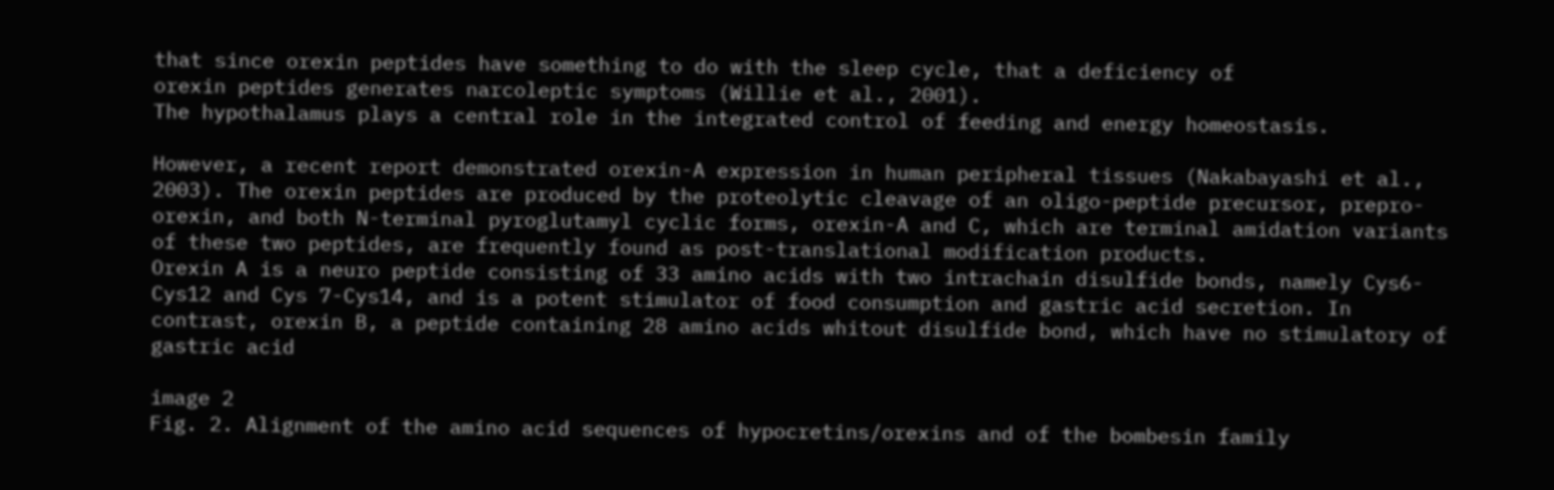that since orexin peptides have something to do with the sleep cycle, that a deficiency of
orexin peptides generates narcoleptic symptoms (Willie et al., 2001).
The hypothalamus plays a central role in the integrated control of feeding and energy homeostasis.

However, a recent report demonstrated orexin-A expression in human peripheral tissues (Nakabayashi et al., 2003). The orexin peptides are produced by the proteolytic cleavage of an oligo-peptide precursor, prepro-orexin, and both N-terminal pyroglutamyl cyclic forms, orexin-A and C, which are terminal amidation variants of these two peptides, are frequently found as post-translational modification products.
Orexin A is a neuro peptide consisting of 33 amino acids with two intrachain disulfide bonds, namely Cys6-Cys12 and Cys 7-Cys14, and is a potent stimulator of food consumption and gastric acid secretion. In contrast, orexin B, a peptide containing 28 amino acids whitout disulfide bond, which have no stimulatory of gastric acid

image 2
Fig. 2. Alignment of the amino acid sequences of hypocretins/orexins and of the bombesin family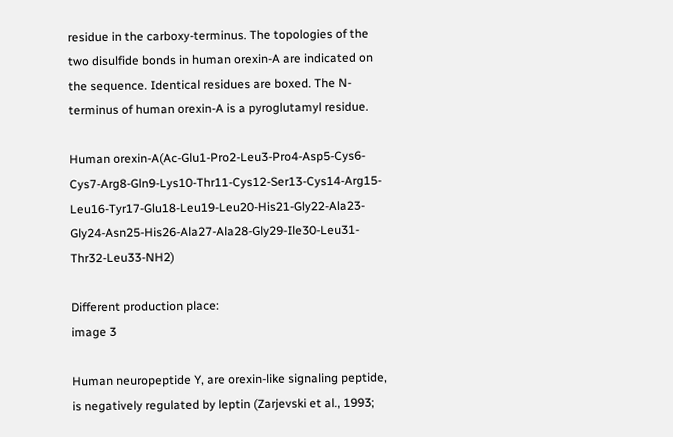residue in the carboxy-terminus. The topologies of the two disulfide bonds in human orexin-A are indicated on the sequence. Identical residues are boxed. The N-terminus of human orexin-A is a pyroglutamyl residue.

Human orexin-A(Ac-Glu1-Pro2-Leu3-Pro4-Asp5-Cys6-Cys7-Arg8-Gln9-Lys10-Thr11-Cys12-Ser13-Cys14-Arg15-Leu16-Tyr17-Glu18-Leu19-Leu20-His21-Gly22-Ala23-Gly24-Asn25-His26-Ala27-Ala28-Gly29-Ile30-Leu31-Thr32-Leu33-NH2)

Different production place:
image 3

Human neuropeptide Y, are orexin-like signaling peptide, is negatively regulated by leptin (Zarjevski et al., 1993;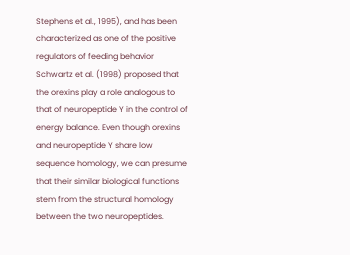Stephens et al., 1995), and has been characterized as one of the positive
regulators of feeding behavior Schwartz et al. (1998) proposed that the orexins play a role analogous to that of neuropeptide Y in the control of energy balance. Even though orexins and neuropeptide Y share low sequence homology, we can presume that their similar biological functions stem from the structural homology between the two neuropeptides.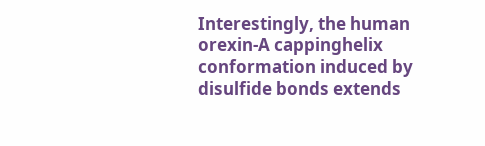Interestingly, the human orexin-A cappinghelix conformation induced by disulfide bonds extends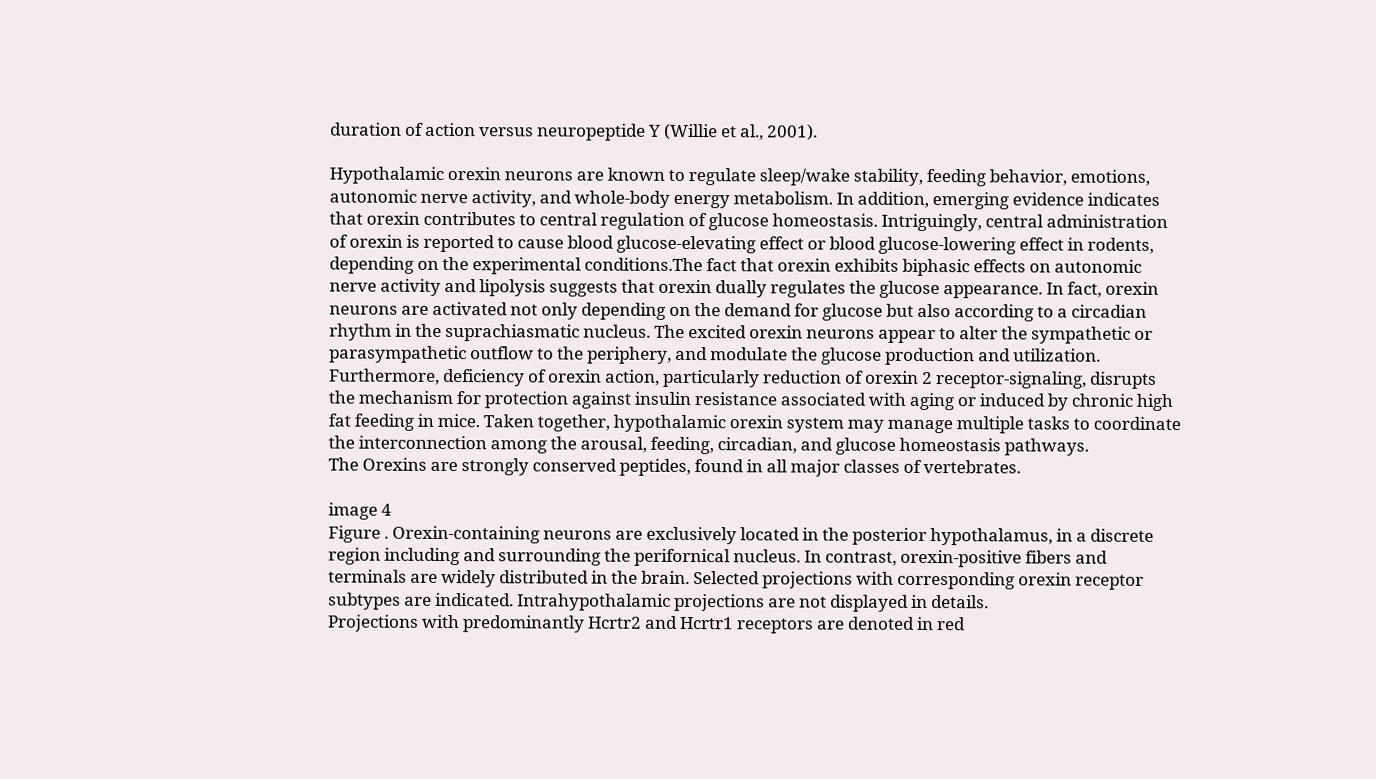duration of action versus neuropeptide Y (Willie et al., 2001).

Hypothalamic orexin neurons are known to regulate sleep/wake stability, feeding behavior, emotions, autonomic nerve activity, and whole-body energy metabolism. In addition, emerging evidence indicates that orexin contributes to central regulation of glucose homeostasis. Intriguingly, central administration of orexin is reported to cause blood glucose-elevating effect or blood glucose-lowering effect in rodents, depending on the experimental conditions.The fact that orexin exhibits biphasic effects on autonomic nerve activity and lipolysis suggests that orexin dually regulates the glucose appearance. In fact, orexin neurons are activated not only depending on the demand for glucose but also according to a circadian rhythm in the suprachiasmatic nucleus. The excited orexin neurons appear to alter the sympathetic or parasympathetic outflow to the periphery, and modulate the glucose production and utilization. Furthermore, deficiency of orexin action, particularly reduction of orexin 2 receptor-signaling, disrupts the mechanism for protection against insulin resistance associated with aging or induced by chronic high fat feeding in mice. Taken together, hypothalamic orexin system may manage multiple tasks to coordinate the interconnection among the arousal, feeding, circadian, and glucose homeostasis pathways.
The Orexins are strongly conserved peptides, found in all major classes of vertebrates.

image 4
Figure . Orexin-containing neurons are exclusively located in the posterior hypothalamus, in a discrete region including and surrounding the perifornical nucleus. In contrast, orexin-positive fibers and terminals are widely distributed in the brain. Selected projections with corresponding orexin receptor subtypes are indicated. Intrahypothalamic projections are not displayed in details.
Projections with predominantly Hcrtr2 and Hcrtr1 receptors are denoted in red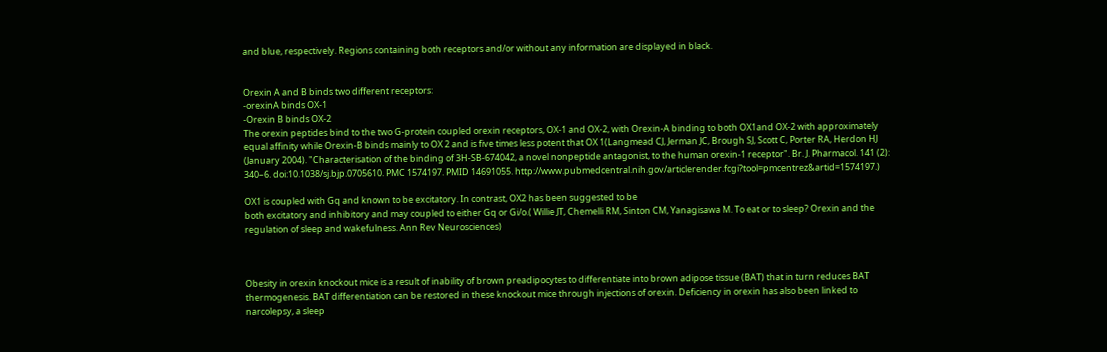and blue, respectively. Regions containing both receptors and/or without any information are displayed in black.


Orexin A and B binds two different receptors:
-orexinA binds OX-1
-Orexin B binds OX-2
The orexin peptides bind to the two G-protein coupled orexin receptors, OX-1 and OX-2, with Orexin-A binding to both OX1and OX-2 with approximately equal affinity while Orexin-B binds mainly to OX 2 and is five times less potent that OX 1(Langmead CJ, Jerman JC, Brough SJ, Scott C, Porter RA, Herdon HJ (January 2004). "Characterisation of the binding of 3H-SB-674042, a novel nonpeptide antagonist, to the human orexin-1 receptor". Br. J. Pharmacol. 141 (2): 340–6. doi:10.1038/sj.bjp.0705610. PMC 1574197. PMID 14691055. http://www.pubmedcentral.nih.gov/articlerender.fcgi?tool=pmcentrez&artid=1574197.)

OX1 is coupled with Gq and known to be excitatory. In contrast, OX2 has been suggested to be
both excitatory and inhibitory and may coupled to either Gq or Gi/o.( Willie JT, Chemelli RM, Sinton CM, Yanagisawa M. To eat or to sleep? Orexin and the regulation of sleep and wakefulness. Ann Rev Neurosciences)



Obesity in orexin knockout mice is a result of inability of brown preadipocytes to differentiate into brown adipose tissue (BAT) that in turn reduces BAT thermogenesis. BAT differentiation can be restored in these knockout mice through injections of orexin. Deficiency in orexin has also been linked to narcolepsy, a sleep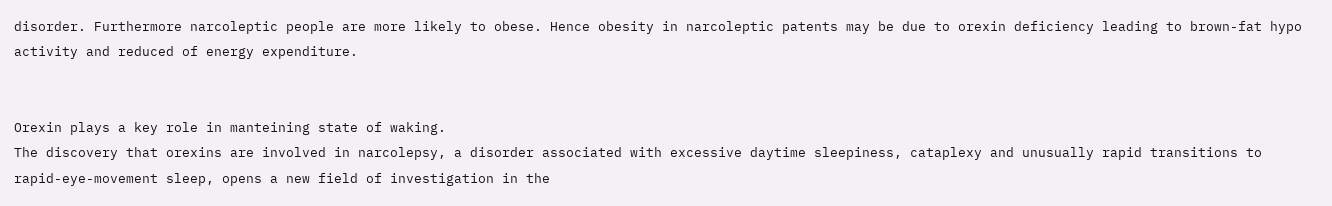disorder. Furthermore narcoleptic people are more likely to obese. Hence obesity in narcoleptic patents may be due to orexin deficiency leading to brown-fat hypo activity and reduced of energy expenditure.


Orexin plays a key role in manteining state of waking.
The discovery that orexins are involved in narcolepsy, a disorder associated with excessive daytime sleepiness, cataplexy and unusually rapid transitions to rapid-eye-movement sleep, opens a new field of investigation in the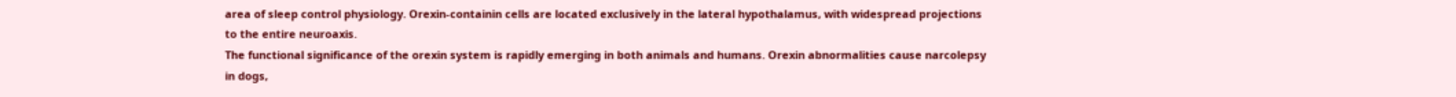area of sleep control physiology. Orexin-containin cells are located exclusively in the lateral hypothalamus, with widespread projections to the entire neuroaxis.
The functional significance of the orexin system is rapidly emerging in both animals and humans. Orexin abnormalities cause narcolepsy in dogs,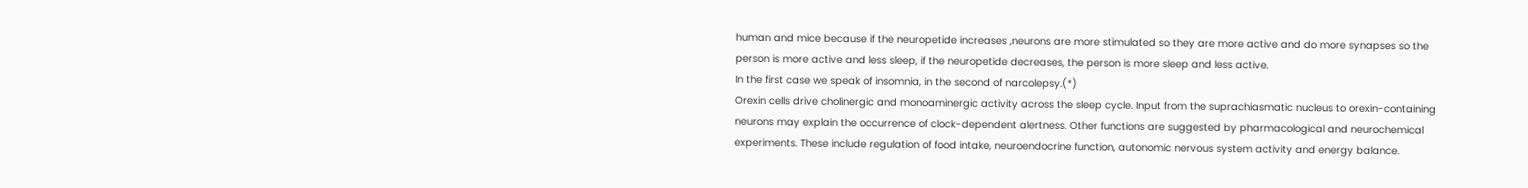human and mice because if the neuropetide increases ,neurons are more stimulated so they are more active and do more synapses so the person is more active and less sleep, if the neuropetide decreases, the person is more sleep and less active.
In the first case we speak of insomnia, in the second of narcolepsy.(*)
Orexin cells drive cholinergic and monoaminergic activity across the sleep cycle. Input from the suprachiasmatic nucleus to orexin-containing neurons may explain the occurrence of clock-dependent alertness. Other functions are suggested by pharmacological and neurochemical experiments. These include regulation of food intake, neuroendocrine function, autonomic nervous system activity and energy balance.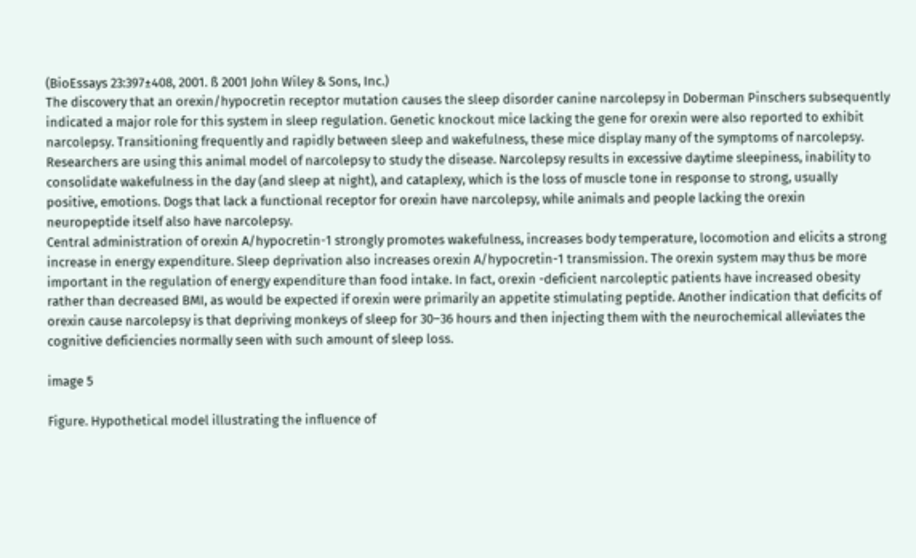(BioEssays 23:397±408, 2001. ß 2001 John Wiley & Sons, Inc.)
The discovery that an orexin/hypocretin receptor mutation causes the sleep disorder canine narcolepsy in Doberman Pinschers subsequently indicated a major role for this system in sleep regulation. Genetic knockout mice lacking the gene for orexin were also reported to exhibit narcolepsy. Transitioning frequently and rapidly between sleep and wakefulness, these mice display many of the symptoms of narcolepsy. Researchers are using this animal model of narcolepsy to study the disease. Narcolepsy results in excessive daytime sleepiness, inability to consolidate wakefulness in the day (and sleep at night), and cataplexy, which is the loss of muscle tone in response to strong, usually positive, emotions. Dogs that lack a functional receptor for orexin have narcolepsy, while animals and people lacking the orexin neuropeptide itself also have narcolepsy.
Central administration of orexin A/hypocretin-1 strongly promotes wakefulness, increases body temperature, locomotion and elicits a strong increase in energy expenditure. Sleep deprivation also increases orexin A/hypocretin-1 transmission. The orexin system may thus be more important in the regulation of energy expenditure than food intake. In fact, orexin -deficient narcoleptic patients have increased obesity rather than decreased BMI, as would be expected if orexin were primarily an appetite stimulating peptide. Another indication that deficits of orexin cause narcolepsy is that depriving monkeys of sleep for 30–36 hours and then injecting them with the neurochemical alleviates the cognitive deficiencies normally seen with such amount of sleep loss.

image 5

Figure. Hypothetical model illustrating the influence of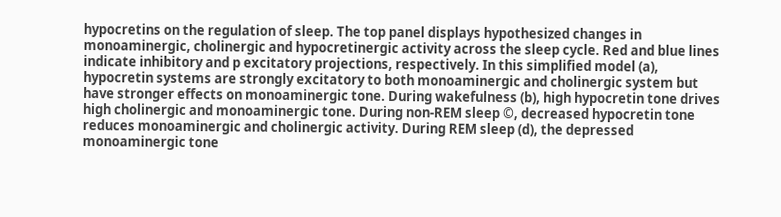hypocretins on the regulation of sleep. The top panel displays hypothesized changes in monoaminergic, cholinergic and hypocretinergic activity across the sleep cycle. Red and blue lines indicate inhibitory and p excitatory projections, respectively. In this simplified model (a), hypocretin systems are strongly excitatory to both monoaminergic and cholinergic system but have stronger effects on monoaminergic tone. During wakefulness (b), high hypocretin tone drives high cholinergic and monoaminergic tone. During non-REM sleep ©, decreased hypocretin tone reduces monoaminergic and cholinergic activity. During REM sleep (d), the depressed monoaminergic tone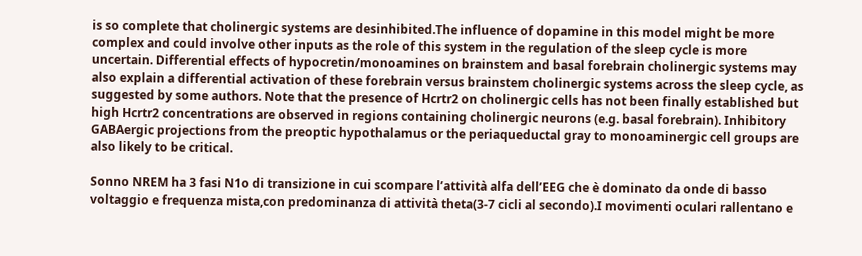is so complete that cholinergic systems are desinhibited.The influence of dopamine in this model might be more complex and could involve other inputs as the role of this system in the regulation of the sleep cycle is more uncertain. Differential effects of hypocretin/monoamines on brainstem and basal forebrain cholinergic systems may also explain a differential activation of these forebrain versus brainstem cholinergic systems across the sleep cycle, as suggested by some authors. Note that the presence of Hcrtr2 on cholinergic cells has not been finally established but high Hcrtr2 concentrations are observed in regions containing cholinergic neurons (e.g. basal forebrain). Inhibitory GABAergic projections from the preoptic hypothalamus or the periaqueductal gray to monoaminergic cell groups are also likely to be critical.

Sonno NREM ha 3 fasi N1o di transizione in cui scompare l’attività alfa dell’EEG che è dominato da onde di basso voltaggio e frequenza mista,con predominanza di attività theta(3-7 cicli al secondo).I movimenti oculari rallentano e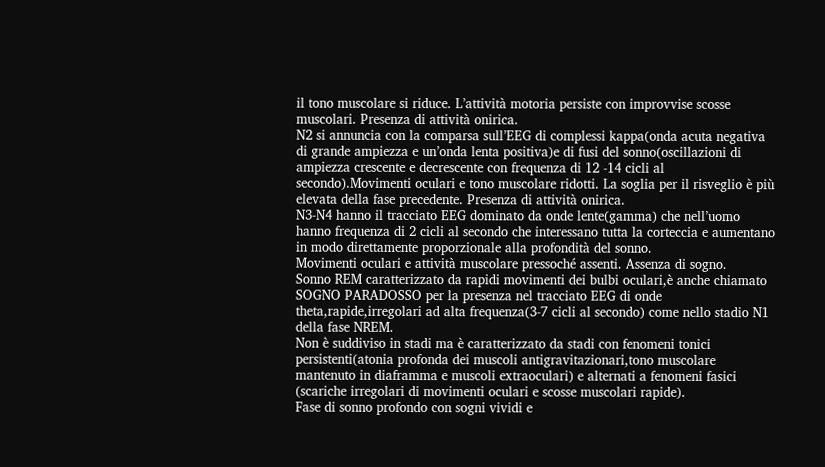il tono muscolare si riduce. L’attività motoria persiste con improvvise scosse muscolari. Presenza di attività onirica.
N2 si annuncia con la comparsa sull’EEG di complessi kappa(onda acuta negativa di grande ampiezza e un’onda lenta positiva)e di fusi del sonno(oscillazioni di ampiezza crescente e decrescente con frequenza di 12 -14 cicli al secondo).Movimenti oculari e tono muscolare ridotti. La soglia per il risveglio è più elevata della fase precedente. Presenza di attività onirica.
N3-N4 hanno il tracciato EEG dominato da onde lente(gamma) che nell’uomo hanno frequenza di 2 cicli al secondo che interessano tutta la corteccia e aumentano in modo direttamente proporzionale alla profondità del sonno.
Movimenti oculari e attività muscolare pressoché assenti. Assenza di sogno.
Sonno REM caratterizzato da rapidi movimenti dei bulbi oculari,è anche chiamato SOGNO PARADOSSO per la presenza nel tracciato EEG di onde theta,rapide,irregolari ad alta frequenza(3-7 cicli al secondo) come nello stadio N1 della fase NREM.
Non è suddiviso in stadi ma è caratterizzato da stadi con fenomeni tonici persistenti(atonia profonda dei muscoli antigravitazionari,tono muscolare mantenuto in diaframma e muscoli extraoculari) e alternati a fenomeni fasici (scariche irregolari di movimenti oculari e scosse muscolari rapide).
Fase di sonno profondo con sogni vividi e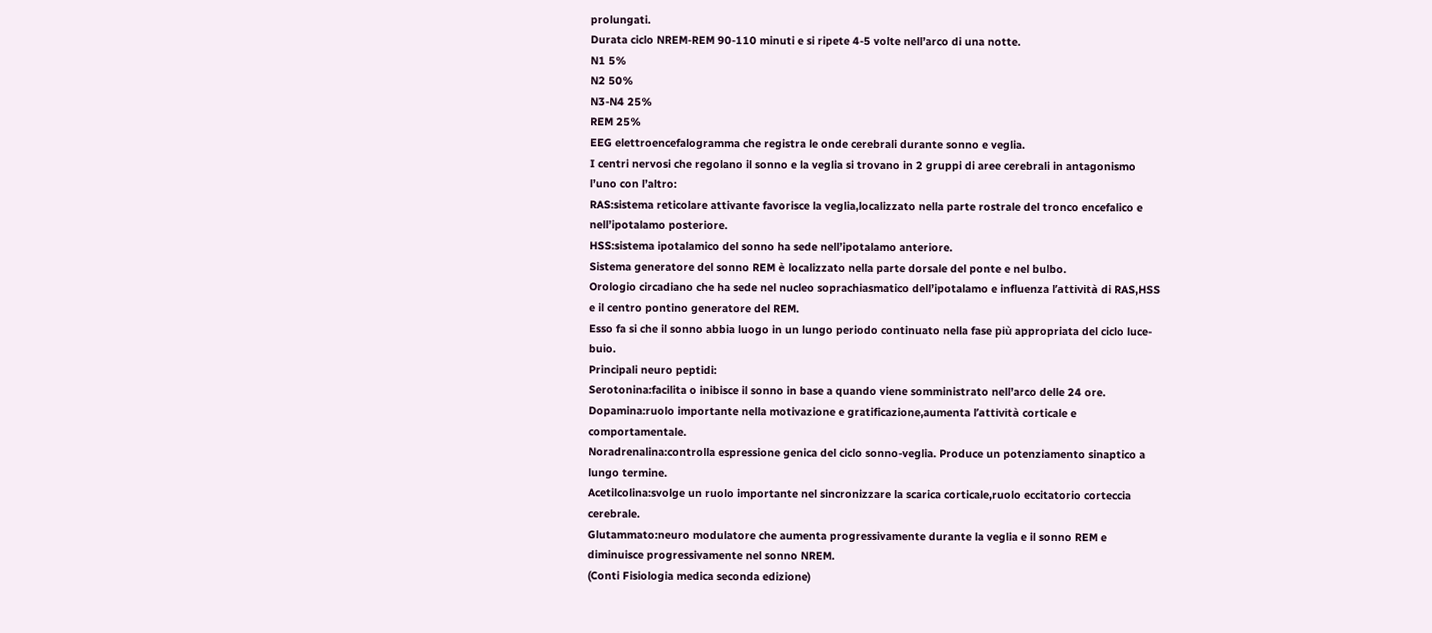prolungati.
Durata ciclo NREM-REM 90-110 minuti e si ripete 4-5 volte nell’arco di una notte.
N1 5%
N2 50%
N3-N4 25%
REM 25%
EEG elettroencefalogramma che registra le onde cerebrali durante sonno e veglia.
I centri nervosi che regolano il sonno e la veglia si trovano in 2 gruppi di aree cerebrali in antagonismo l’uno con l’altro:
RAS:sistema reticolare attivante favorisce la veglia,localizzato nella parte rostrale del tronco encefalico e nell’ipotalamo posteriore.
HSS:sistema ipotalamico del sonno ha sede nell’ipotalamo anteriore.
Sistema generatore del sonno REM è localizzato nella parte dorsale del ponte e nel bulbo.
Orologio circadiano che ha sede nel nucleo soprachiasmatico dell’ipotalamo e influenza l’attività di RAS,HSS e il centro pontino generatore del REM.
Esso fa si che il sonno abbia luogo in un lungo periodo continuato nella fase più appropriata del ciclo luce-buio.
Principali neuro peptidi:
Serotonina:facilita o inibisce il sonno in base a quando viene somministrato nell’arco delle 24 ore.
Dopamina:ruolo importante nella motivazione e gratificazione,aumenta l’attività corticale e comportamentale.
Noradrenalina:controlla espressione genica del ciclo sonno-veglia. Produce un potenziamento sinaptico a lungo termine.
Acetilcolina:svolge un ruolo importante nel sincronizzare la scarica corticale,ruolo eccitatorio corteccia cerebrale.
Glutammato:neuro modulatore che aumenta progressivamente durante la veglia e il sonno REM e diminuisce progressivamente nel sonno NREM.
(Conti Fisiologia medica seconda edizione)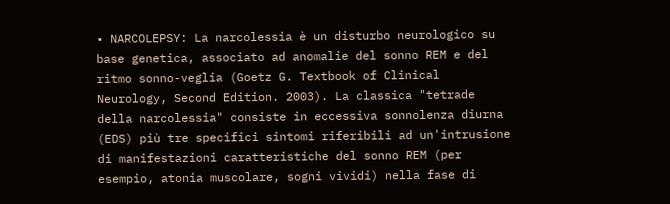• NARCOLEPSY: La narcolessia è un disturbo neurologico su base genetica, associato ad anomalie del sonno REM e del ritmo sonno-veglia (Goetz G. Textbook of Clinical Neurology, Second Edition. 2003). La classica "tetrade della narcolessia" consiste in eccessiva sonnolenza diurna (EDS) più tre specifici sintomi riferibili ad un'intrusione di manifestazioni caratteristiche del sonno REM (per esempio, atonia muscolare, sogni vividi) nella fase di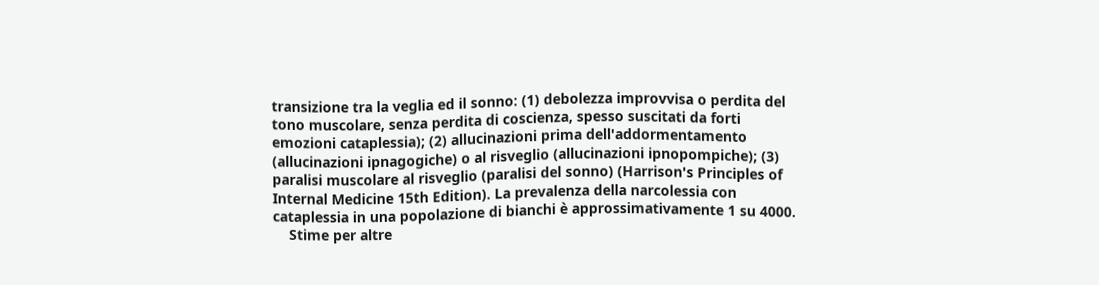transizione tra la veglia ed il sonno: (1) debolezza improvvisa o perdita del tono muscolare, senza perdita di coscienza, spesso suscitati da forti emozioni cataplessia); (2) allucinazioni prima dell'addormentamento (allucinazioni ipnagogiche) o al risveglio (allucinazioni ipnopompiche); (3) paralisi muscolare al risveglio (paralisi del sonno) (Harrison's Principles of Internal Medicine 15th Edition). La prevalenza della narcolessia con cataplessia in una popolazione di bianchi è approssimativamente 1 su 4000.
    Stime per altre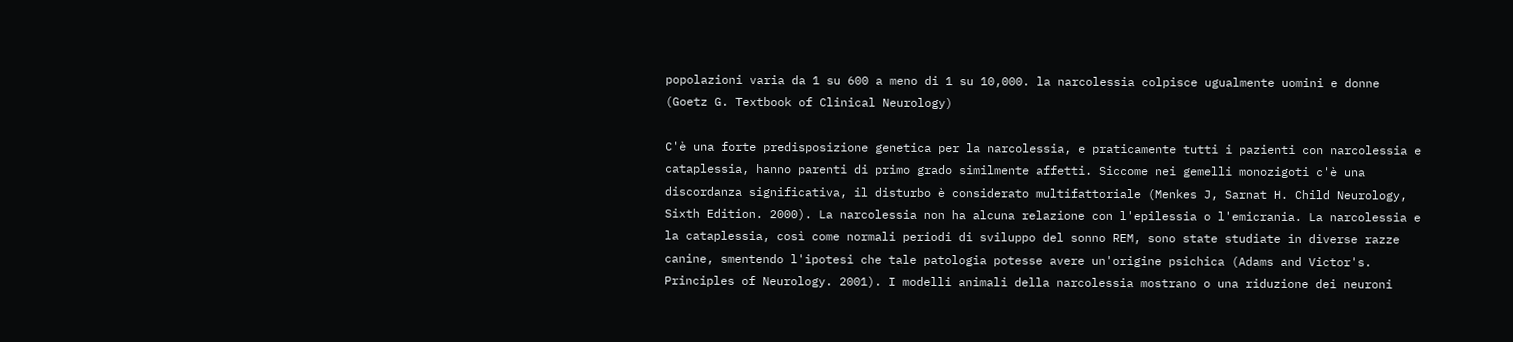popolazioni varia da 1 su 600 a meno di 1 su 10,000. la narcolessia colpisce ugualmente uomini e donne (Goetz G. Textbook of Clinical Neurology)

C'è una forte predisposizione genetica per la narcolessia, e praticamente tutti i pazienti con narcolessia e cataplessia, hanno parenti di primo grado similmente affetti. Siccome nei gemelli monozigoti c'è una discordanza significativa, il disturbo è considerato multifattoriale (Menkes J, Sarnat H. Child Neurology, Sixth Edition. 2000). La narcolessia non ha alcuna relazione con l'epilessia o l'emicrania. La narcolessia e la cataplessia, così come normali periodi di sviluppo del sonno REM, sono state studiate in diverse razze canine, smentendo l'ipotesi che tale patologia potesse avere un'origine psichica (Adams and Victor's. Principles of Neurology. 2001). I modelli animali della narcolessia mostrano o una riduzione dei neuroni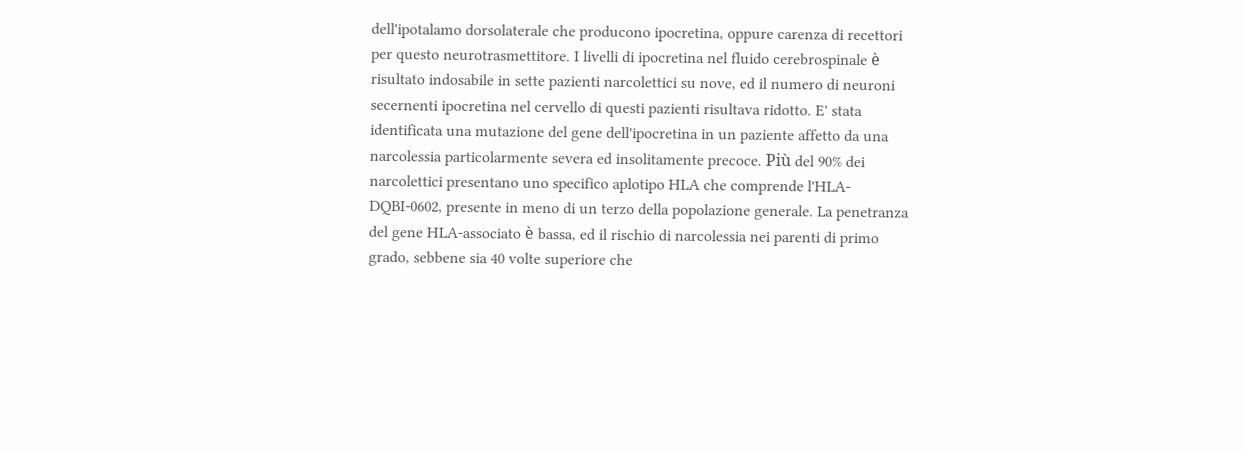dell'ipotalamo dorsolaterale che producono ipocretina, oppure carenza di recettori per questo neurotrasmettitore. I livelli di ipocretina nel fluido cerebrospinale è risultato indosabile in sette pazienti narcolettici su nove, ed il numero di neuroni secernenti ipocretina nel cervello di questi pazienti risultava ridotto. E' stata identificata una mutazione del gene dell'ipocretina in un paziente affetto da una narcolessia particolarmente severa ed insolitamente precoce. Più del 90% dei narcolettici presentano uno specifico aplotipo HLA che comprende l'HLA-DQBI-0602, presente in meno di un terzo della popolazione generale. La penetranza del gene HLA-associato è bassa, ed il rischio di narcolessia nei parenti di primo grado, sebbene sia 40 volte superiore che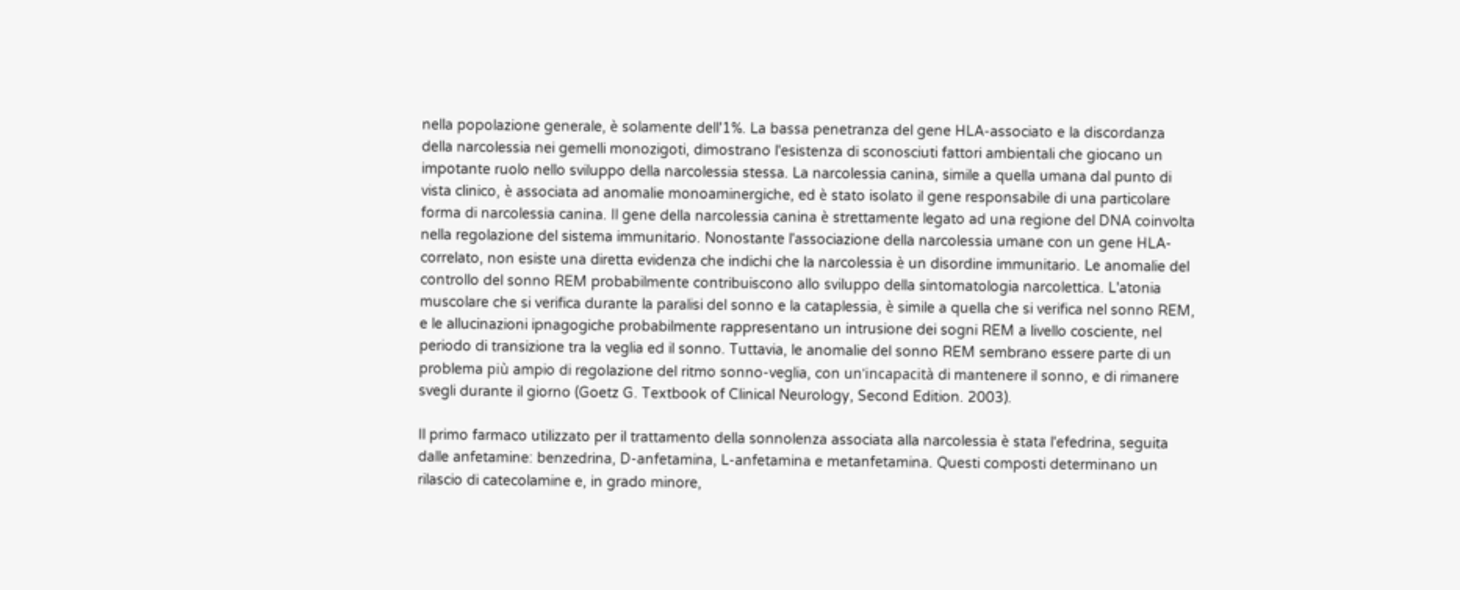nella popolazione generale, è solamente dell'1%. La bassa penetranza del gene HLA-associato e la discordanza della narcolessia nei gemelli monozigoti, dimostrano l'esistenza di sconosciuti fattori ambientali che giocano un impotante ruolo nello sviluppo della narcolessia stessa. La narcolessia canina, simile a quella umana dal punto di vista clinico, è associata ad anomalie monoaminergiche, ed è stato isolato il gene responsabile di una particolare forma di narcolessia canina. Il gene della narcolessia canina è strettamente legato ad una regione del DNA coinvolta nella regolazione del sistema immunitario. Nonostante l'associazione della narcolessia umane con un gene HLA-correlato, non esiste una diretta evidenza che indichi che la narcolessia è un disordine immunitario. Le anomalie del controllo del sonno REM probabilmente contribuiscono allo sviluppo della sintomatologia narcolettica. L'atonia muscolare che si verifica durante la paralisi del sonno e la cataplessia, è simile a quella che si verifica nel sonno REM, e le allucinazioni ipnagogiche probabilmente rappresentano un intrusione dei sogni REM a livello cosciente, nel periodo di transizione tra la veglia ed il sonno. Tuttavia, le anomalie del sonno REM sembrano essere parte di un problema più ampio di regolazione del ritmo sonno-veglia, con un'incapacità di mantenere il sonno, e di rimanere svegli durante il giorno (Goetz G. Textbook of Clinical Neurology, Second Edition. 2003).

Il primo farmaco utilizzato per il trattamento della sonnolenza associata alla narcolessia è stata l'efedrina, seguita dalle anfetamine: benzedrina, D-anfetamina, L-anfetamina e metanfetamina. Questi composti determinano un rilascio di catecolamine e, in grado minore,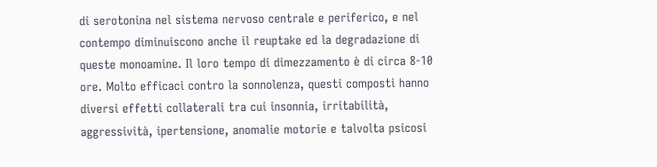di serotonina nel sistema nervoso centrale e periferico, e nel contempo diminuiscono anche il reuptake ed la degradazione di queste monoamine. Il loro tempo di dimezzamento è di circa 8-10 ore. Molto efficaci contro la sonnolenza, questi composti hanno diversi effetti collaterali tra cui insonnia, irritabilità, aggressività, ipertensione, anomalie motorie e talvolta psicosi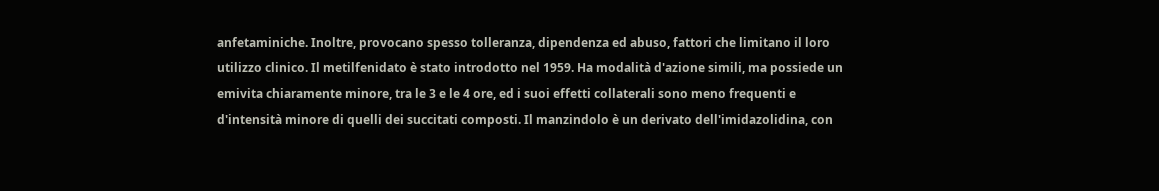anfetaminiche. Inoltre, provocano spesso tolleranza, dipendenza ed abuso, fattori che limitano il loro utilizzo clinico. Il metilfenidato è stato introdotto nel 1959. Ha modalità d'azione simili, ma possiede un emivita chiaramente minore, tra le 3 e le 4 ore, ed i suoi effetti collaterali sono meno frequenti e d'intensità minore di quelli dei succitati composti. Il manzindolo è un derivato dell'imidazolidina, con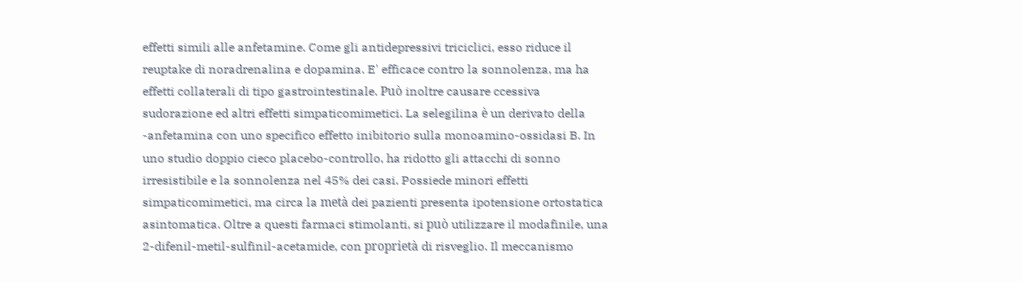effetti simili alle anfetamine. Come gli antidepressivi triciclici, esso riduce il reuptake di noradrenalina e dopamina. E' efficace contro la sonnolenza, ma ha effetti collaterali di tipo gastrointestinale. Può inoltre causare ccessiva sudorazione ed altri effetti simpaticomimetici. La selegilina è un derivato della -anfetamina con uno specifico effetto inibitorio sulla monoamino-ossidasi B. In uno studio doppio cieco placebo-controllo, ha ridotto gli attacchi di sonno irresistibile e la sonnolenza nel 45% dei casi. Possiede minori effetti simpaticomimetici, ma circa la metà dei pazienti presenta ipotensione ortostatica asintomatica. Oltre a questi farmaci stimolanti, si può utilizzare il modafinile, una 2-difenil-metil-sulfinil-acetamide, con proprietà di risveglio. Il meccanismo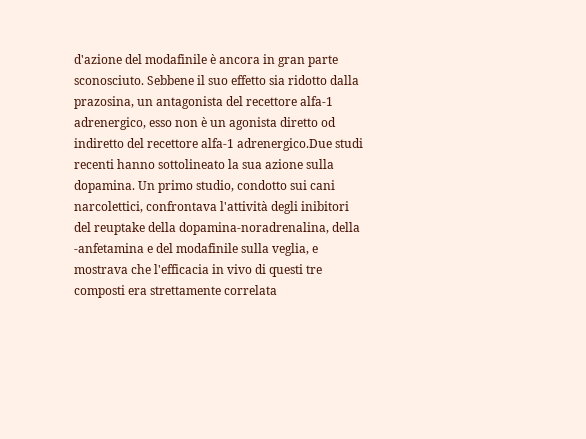d'azione del modafinile è ancora in gran parte sconosciuto. Sebbene il suo effetto sia ridotto dalla prazosina, un antagonista del recettore alfa-1 adrenergico, esso non è un agonista diretto od indiretto del recettore alfa-1 adrenergico.Due studi recenti hanno sottolineato la sua azione sulla dopamina. Un primo studio, condotto sui cani narcolettici, confrontava l'attività degli inibitori del reuptake della dopamina-noradrenalina, della -anfetamina e del modafinile sulla veglia, e mostrava che l'efficacia in vivo di questi tre composti era strettamente correlata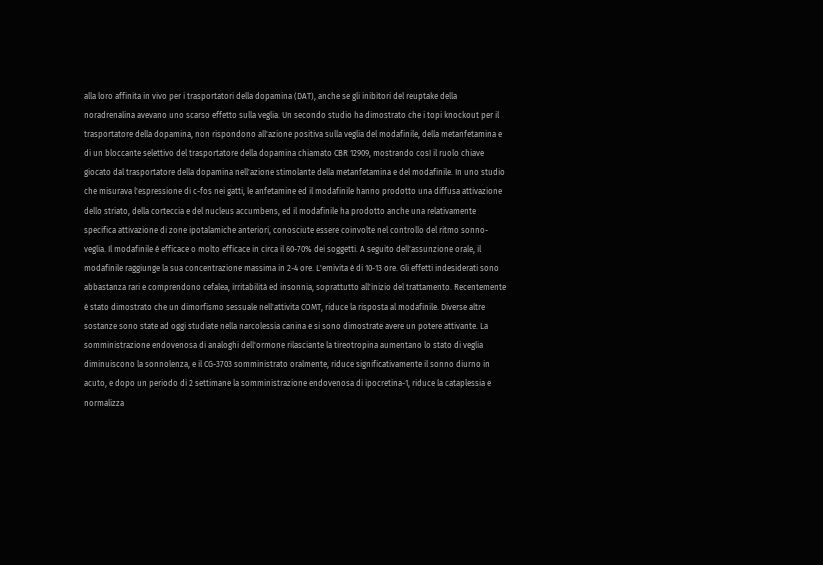alla loro affinita in vivo per i trasportatori della dopamina (DAT), anche se gli inibitori del reuptake della noradrenalina avevano uno scarso effetto sulla veglia. Un secondo studio ha dimostrato che i topi knockout per il trasportatore della dopamina, non rispondono all'azione positiva sulla veglia del modafinile, della metanfetamina e di un bloccante selettivo del trasportatore della dopamina chiamato CBR 12909, mostrando così il ruolo chiave giocato dal trasportatore della dopamina nell'azione stimolante della metanfetamina e del modafinile. In uno studio che misurava l'espressione di c-fos nei gatti, le anfetamine ed il modafinile hanno prodotto una diffusa attivazione dello striato, della corteccia e del nucleus accumbens, ed il modafinile ha prodotto anche una relativamente specifica attivazione di zone ipotalamiche anteriori, conosciute essere coinvolte nel controllo del ritmo sonno-veglia. Il modafinile è efficace o molto efficace in circa il 60-70% dei soggetti. A seguito dell'assunzione orale, il modafinile raggiunge la sua concentrazione massima in 2-4 ore. L'emivita è di 10-13 ore. Gli effetti indesiderati sono abbastanza rari e comprendono cefalea, irritabilità ed insonnia, soprattutto all'inizio del trattamento. Recentemente è stato dimostrato che un dimorfismo sessuale nell'attivita COMT, riduce la risposta al modafinile. Diverse altre sostanze sono state ad oggi studiate nella narcolessia canina e si sono dimostrate avere un potere attivante. La somministrazione endovenosa di analoghi dell'ormone rilasciante la tireotropina aumentano lo stato di veglia diminuiscono la sonnolenza, e il CG-3703 somministrato oralmente, riduce significativamente il sonno diurno in acuto, e dopo un periodo di 2 settimane la somministrazione endovenosa di ipocretina-1, riduce la cataplessia e normalizza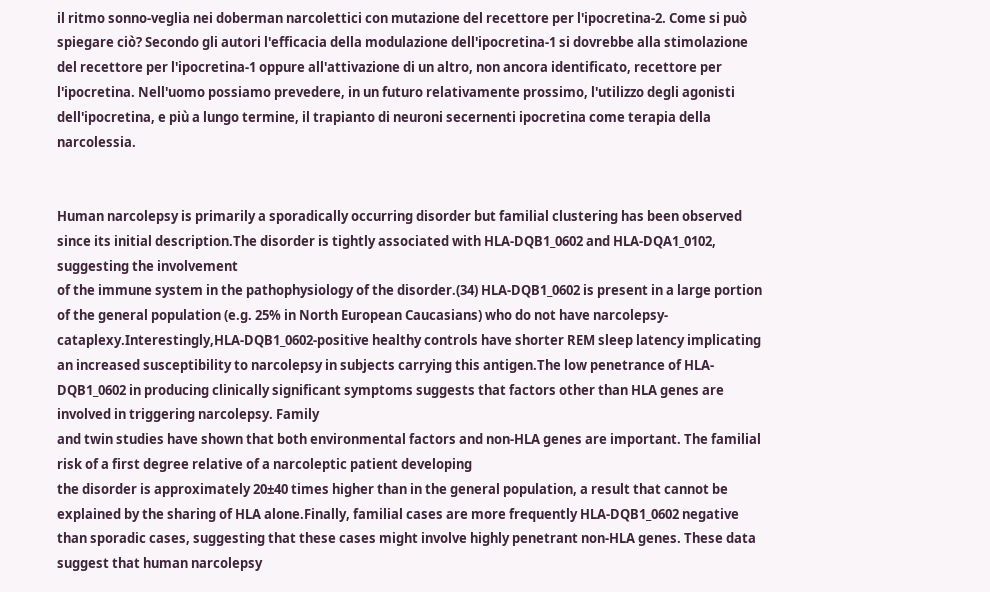il ritmo sonno-veglia nei doberman narcolettici con mutazione del recettore per l'ipocretina-2. Come si può spiegare ciò? Secondo gli autori l'efficacia della modulazione dell'ipocretina-1 si dovrebbe alla stimolazione del recettore per l'ipocretina-1 oppure all'attivazione di un altro, non ancora identificato, recettore per l'ipocretina. Nell'uomo possiamo prevedere, in un futuro relativamente prossimo, l'utilizzo degli agonisti dell'ipocretina, e più a lungo termine, il trapianto di neuroni secernenti ipocretina come terapia della narcolessia.


Human narcolepsy is primarily a sporadically occurring disorder but familial clustering has been observed since its initial description.The disorder is tightly associated with HLA-DQB1_0602 and HLA-DQA1_0102, suggesting the involvement
of the immune system in the pathophysiology of the disorder.(34) HLA-DQB1_0602 is present in a large portion of the general population (e.g. 25% in North European Caucasians) who do not have narcolepsy-cataplexy.Interestingly,HLA-DQB1_0602-positive healthy controls have shorter REM sleep latency implicating an increased susceptibility to narcolepsy in subjects carrying this antigen.The low penetrance of HLA-DQB1_0602 in producing clinically significant symptoms suggests that factors other than HLA genes are involved in triggering narcolepsy. Family
and twin studies have shown that both environmental factors and non-HLA genes are important. The familial risk of a first degree relative of a narcoleptic patient developing
the disorder is approximately 20±40 times higher than in the general population, a result that cannot be explained by the sharing of HLA alone.Finally, familial cases are more frequently HLA-DQB1_0602 negative than sporadic cases, suggesting that these cases might involve highly penetrant non-HLA genes. These data suggest that human narcolepsy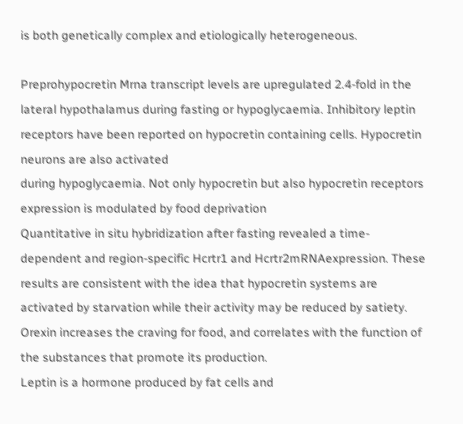is both genetically complex and etiologically heterogeneous.

Preprohypocretin Mrna transcript levels are upregulated 2.4-fold in the lateral hypothalamus during fasting or hypoglycaemia. Inhibitory leptin receptors have been reported on hypocretin containing cells. Hypocretin neurons are also activated
during hypoglycaemia. Not only hypocretin but also hypocretin receptors expression is modulated by food deprivation
Quantitative in situ hybridization after fasting revealed a time-dependent and region-specific Hcrtr1 and Hcrtr2mRNAexpression. These results are consistent with the idea that hypocretin systems are activated by starvation while their activity may be reduced by satiety.
Orexin increases the craving for food, and correlates with the function of the substances that promote its production.
Leptin is a hormone produced by fat cells and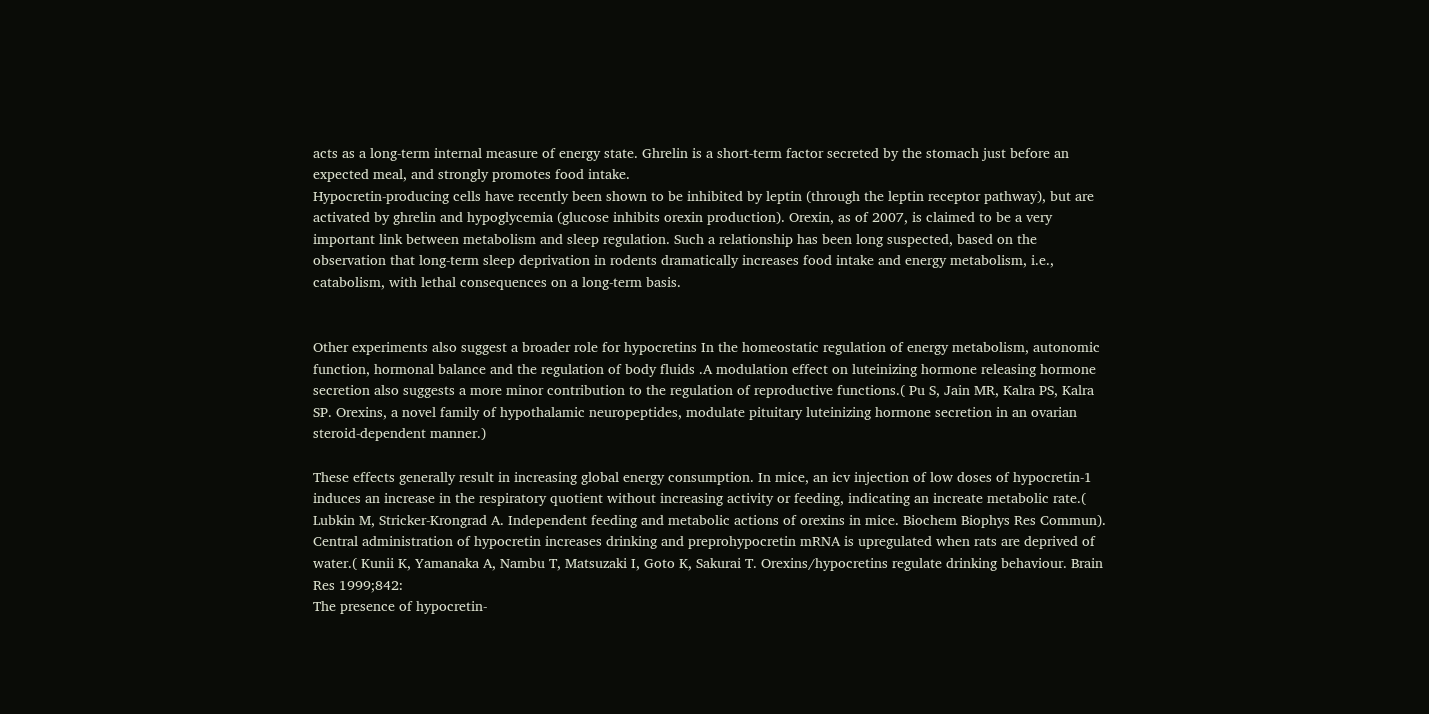acts as a long-term internal measure of energy state. Ghrelin is a short-term factor secreted by the stomach just before an expected meal, and strongly promotes food intake.
Hypocretin-producing cells have recently been shown to be inhibited by leptin (through the leptin receptor pathway), but are activated by ghrelin and hypoglycemia (glucose inhibits orexin production). Orexin, as of 2007, is claimed to be a very important link between metabolism and sleep regulation. Such a relationship has been long suspected, based on the observation that long-term sleep deprivation in rodents dramatically increases food intake and energy metabolism, i.e., catabolism, with lethal consequences on a long-term basis.


Other experiments also suggest a broader role for hypocretins In the homeostatic regulation of energy metabolism, autonomic
function, hormonal balance and the regulation of body fluids .A modulation effect on luteinizing hormone releasing hormone secretion also suggests a more minor contribution to the regulation of reproductive functions.( Pu S, Jain MR, Kalra PS, Kalra SP. Orexins, a novel family of hypothalamic neuropeptides, modulate pituitary luteinizing hormone secretion in an ovarian steroid-dependent manner.)

These effects generally result in increasing global energy consumption. In mice, an icv injection of low doses of hypocretin-1 induces an increase in the respiratory quotient without increasing activity or feeding, indicating an increate metabolic rate.( Lubkin M, Stricker-Krongrad A. Independent feeding and metabolic actions of orexins in mice. Biochem Biophys Res Commun).
Central administration of hypocretin increases drinking and preprohypocretin mRNA is upregulated when rats are deprived of water.( Kunii K, Yamanaka A, Nambu T, Matsuzaki I, Goto K, Sakurai T. Orexins/hypocretins regulate drinking behaviour. Brain Res 1999;842:
The presence of hypocretin-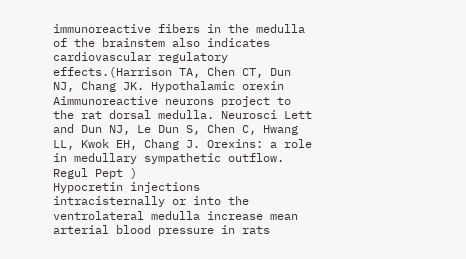immunoreactive fibers in the medulla of the brainstem also indicates cardiovascular regulatory effects.(Harrison TA, Chen CT, Dun NJ, Chang JK. Hypothalamic orexin Aimmunoreactive neurons project to the rat dorsal medulla. Neurosci Lett and Dun NJ, Le Dun S, Chen C, Hwang LL, Kwok EH, Chang J. Orexins: a role in medullary sympathetic outflow. Regul Pept )
Hypocretin injections intracisternally or into the ventrolateral medulla increase mean arterial blood pressure in rats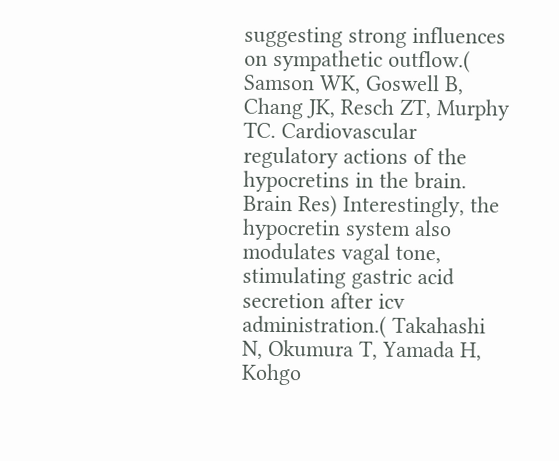suggesting strong influences on sympathetic outflow.( Samson WK, Goswell B, Chang JK, Resch ZT, Murphy TC. Cardiovascular regulatory actions of the hypocretins in the brain. Brain Res) Interestingly, the hypocretin system also modulates vagal tone, stimulating gastric acid secretion after icv administration.( Takahashi N, Okumura T, Yamada H, Kohgo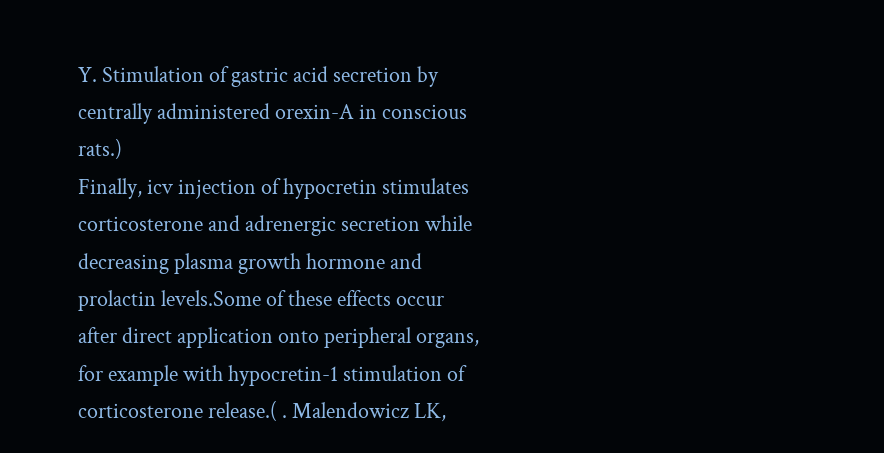Y. Stimulation of gastric acid secretion by centrally administered orexin-A in conscious rats.)
Finally, icv injection of hypocretin stimulates corticosterone and adrenergic secretion while decreasing plasma growth hormone and prolactin levels.Some of these effects occur after direct application onto peripheral organs, for example with hypocretin-1 stimulation of corticosterone release.( . Malendowicz LK,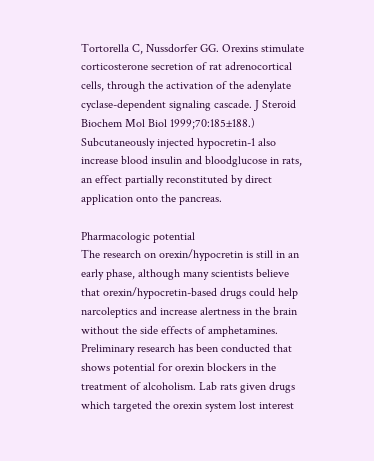Tortorella C, Nussdorfer GG. Orexins stimulate corticosterone secretion of rat adrenocortical cells, through the activation of the adenylate cyclase-dependent signaling cascade. J Steroid Biochem Mol Biol 1999;70:185±188.) Subcutaneously injected hypocretin-1 also increase blood insulin and bloodglucose in rats, an effect partially reconstituted by direct application onto the pancreas.

Pharmacologic potential
The research on orexin/hypocretin is still in an early phase, although many scientists believe that orexin/hypocretin-based drugs could help narcoleptics and increase alertness in the brain without the side effects of amphetamines.
Preliminary research has been conducted that shows potential for orexin blockers in the treatment of alcoholism. Lab rats given drugs which targeted the orexin system lost interest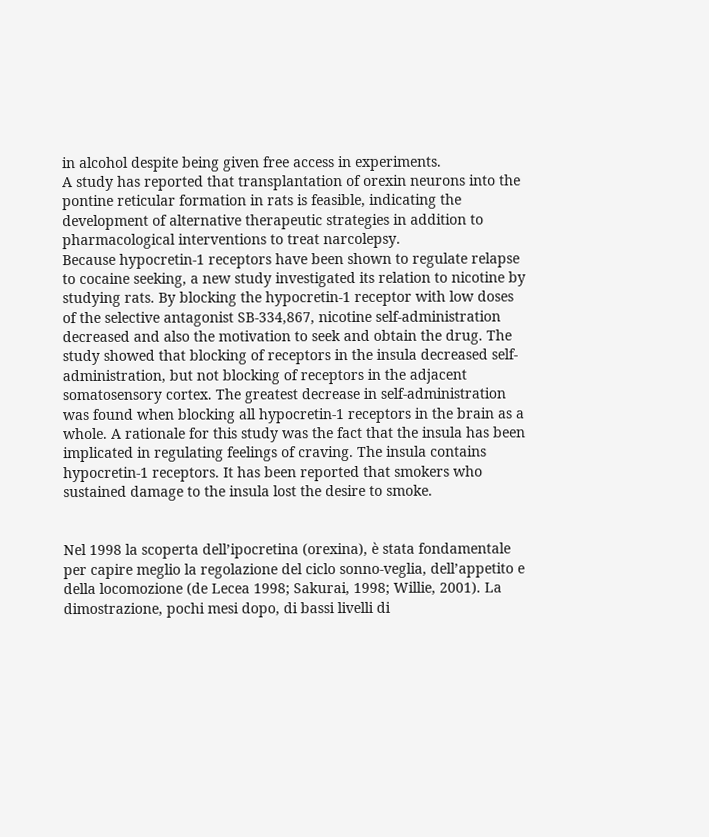in alcohol despite being given free access in experiments.
A study has reported that transplantation of orexin neurons into the pontine reticular formation in rats is feasible, indicating the development of alternative therapeutic strategies in addition to pharmacological interventions to treat narcolepsy.
Because hypocretin-1 receptors have been shown to regulate relapse to cocaine seeking, a new study investigated its relation to nicotine by studying rats. By blocking the hypocretin-1 receptor with low doses of the selective antagonist SB-334,867, nicotine self-administration decreased and also the motivation to seek and obtain the drug. The study showed that blocking of receptors in the insula decreased self-administration, but not blocking of receptors in the adjacent somatosensory cortex. The greatest decrease in self-administration was found when blocking all hypocretin-1 receptors in the brain as a whole. A rationale for this study was the fact that the insula has been implicated in regulating feelings of craving. The insula contains hypocretin-1 receptors. It has been reported that smokers who sustained damage to the insula lost the desire to smoke.


Nel 1998 la scoperta dell’ipocretina (orexina), è stata fondamentale per capire meglio la regolazione del ciclo sonno-veglia, dell’appetito e della locomozione (de Lecea 1998; Sakurai, 1998; Willie, 2001). La dimostrazione, pochi mesi dopo, di bassi livelli di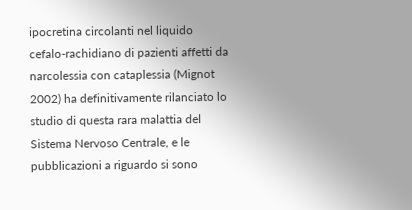ipocretina circolanti nel liquido cefalo-rachidiano di pazienti affetti da narcolessia con cataplessia (Mignot 2002) ha definitivamente rilanciato lo studio di questa rara malattia del Sistema Nervoso Centrale, e le pubblicazioni a riguardo si sono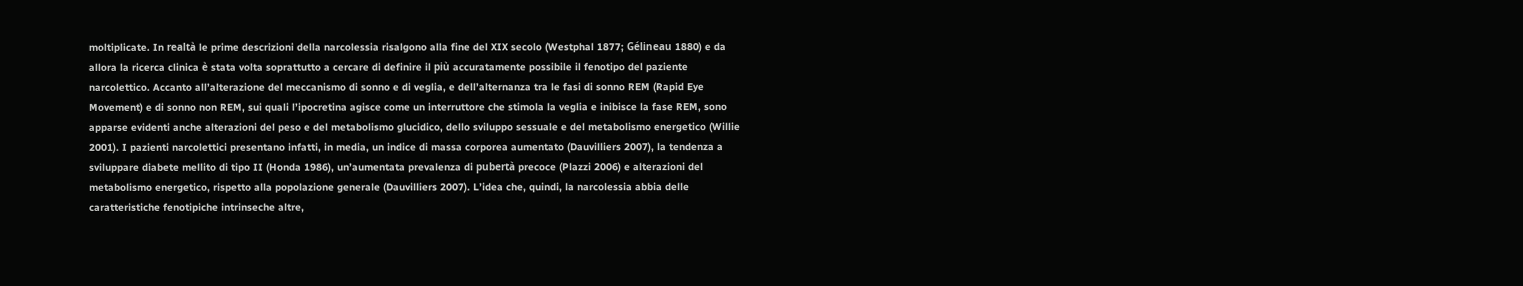moltiplicate. In realtà le prime descrizioni della narcolessia risalgono alla fine del XIX secolo (Westphal 1877; Gélineau 1880) e da allora la ricerca clinica è stata volta soprattutto a cercare di definire il più accuratamente possibile il fenotipo del paziente narcolettico. Accanto all’alterazione del meccanismo di sonno e di veglia, e dell’alternanza tra le fasi di sonno REM (Rapid Eye Movement) e di sonno non REM, sui quali l’ipocretina agisce come un interruttore che stimola la veglia e inibisce la fase REM, sono apparse evidenti anche alterazioni del peso e del metabolismo glucidico, dello sviluppo sessuale e del metabolismo energetico (Willie 2001). I pazienti narcolettici presentano infatti, in media, un indice di massa corporea aumentato (Dauvilliers 2007), la tendenza a sviluppare diabete mellito di tipo II (Honda 1986), un’aumentata prevalenza di pubertà precoce (Plazzi 2006) e alterazioni del metabolismo energetico, rispetto alla popolazione generale (Dauvilliers 2007). L’idea che, quindi, la narcolessia abbia delle caratteristiche fenotipiche intrinseche altre,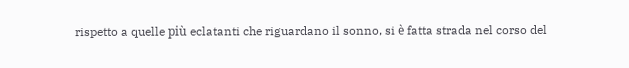rispetto a quelle più eclatanti che riguardano il sonno, si è fatta strada nel corso del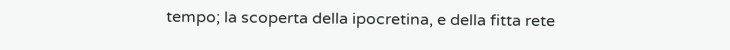tempo; la scoperta della ipocretina, e della fitta rete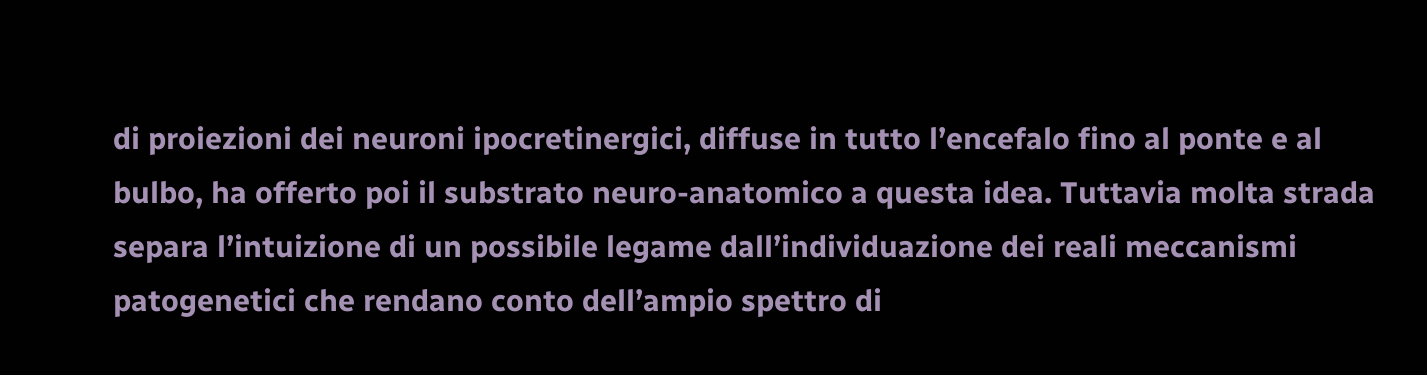di proiezioni dei neuroni ipocretinergici, diffuse in tutto l’encefalo fino al ponte e al bulbo, ha offerto poi il substrato neuro-anatomico a questa idea. Tuttavia molta strada separa l’intuizione di un possibile legame dall’individuazione dei reali meccanismi patogenetici che rendano conto dell’ampio spettro di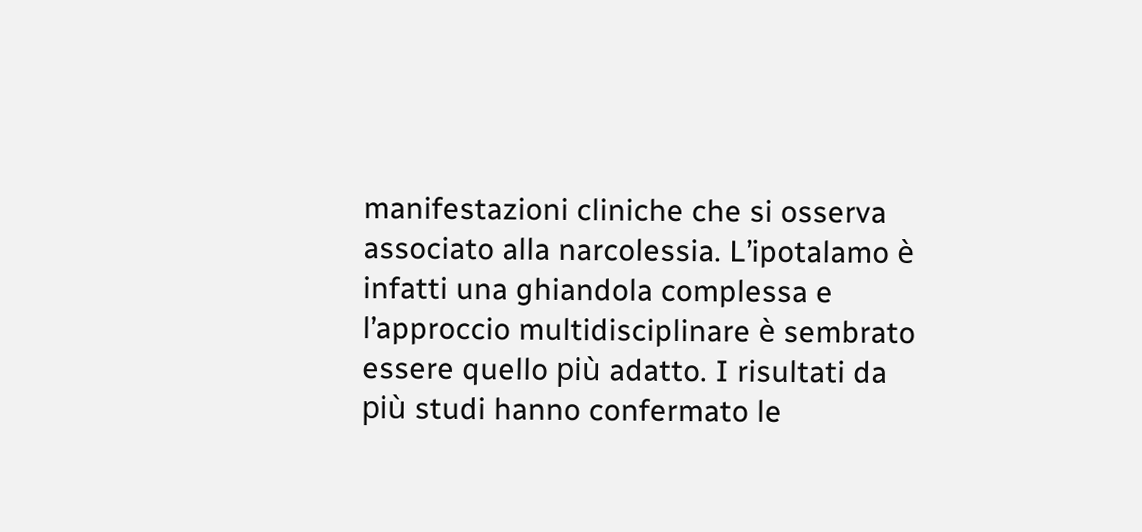manifestazioni cliniche che si osserva associato alla narcolessia. L’ipotalamo è infatti una ghiandola complessa e l’approccio multidisciplinare è sembrato essere quello più adatto. I risultati da più studi hanno confermato le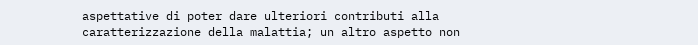aspettative di poter dare ulteriori contributi alla caratterizzazione della malattia; un altro aspetto non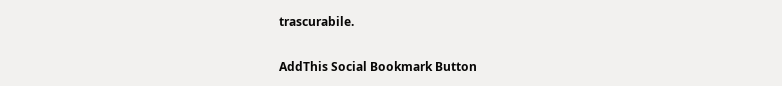trascurabile.

AddThis Social Bookmark Button